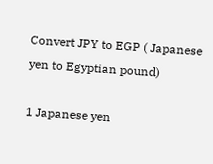Convert JPY to EGP ( Japanese yen to Egyptian pound)

1 Japanese yen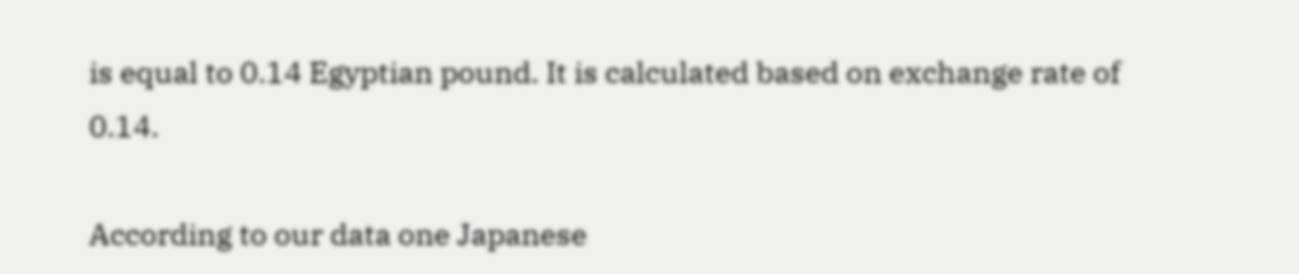is equal to 0.14 Egyptian pound. It is calculated based on exchange rate of 0.14.

According to our data one Japanese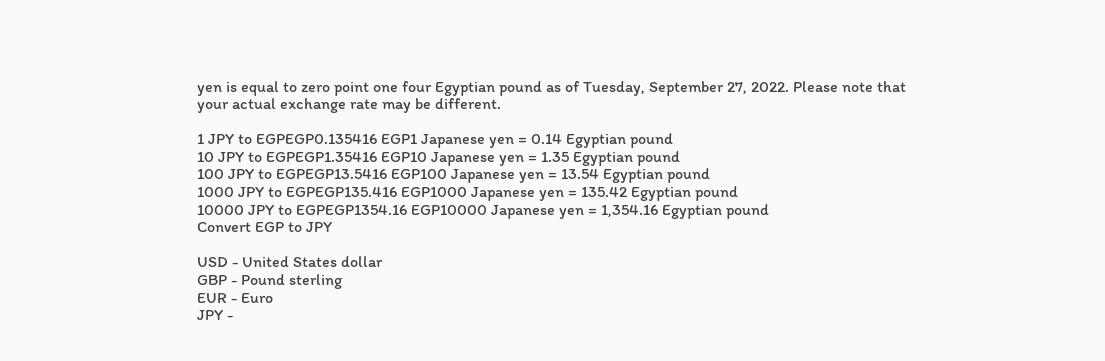yen is equal to zero point one four Egyptian pound as of Tuesday, September 27, 2022. Please note that your actual exchange rate may be different.

1 JPY to EGPEGP0.135416 EGP1 Japanese yen = 0.14 Egyptian pound
10 JPY to EGPEGP1.35416 EGP10 Japanese yen = 1.35 Egyptian pound
100 JPY to EGPEGP13.5416 EGP100 Japanese yen = 13.54 Egyptian pound
1000 JPY to EGPEGP135.416 EGP1000 Japanese yen = 135.42 Egyptian pound
10000 JPY to EGPEGP1354.16 EGP10000 Japanese yen = 1,354.16 Egyptian pound
Convert EGP to JPY

USD - United States dollar
GBP - Pound sterling
EUR - Euro
JPY -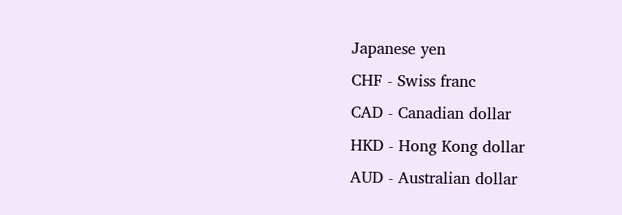Japanese yen
CHF - Swiss franc
CAD - Canadian dollar
HKD - Hong Kong dollar
AUD - Australian dollar